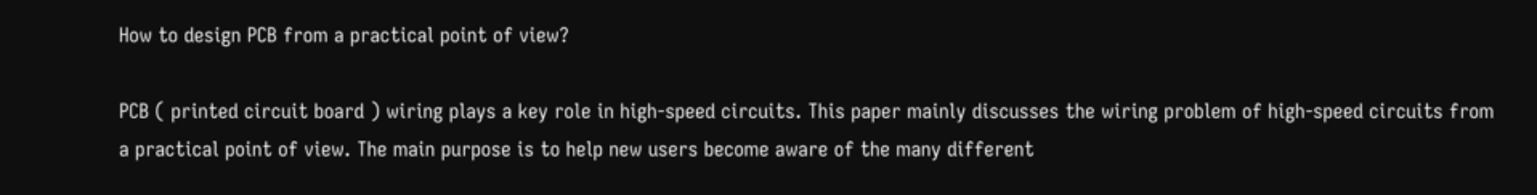How to design PCB from a practical point of view?

PCB ( printed circuit board ) wiring plays a key role in high-speed circuits. This paper mainly discusses the wiring problem of high-speed circuits from a practical point of view. The main purpose is to help new users become aware of the many different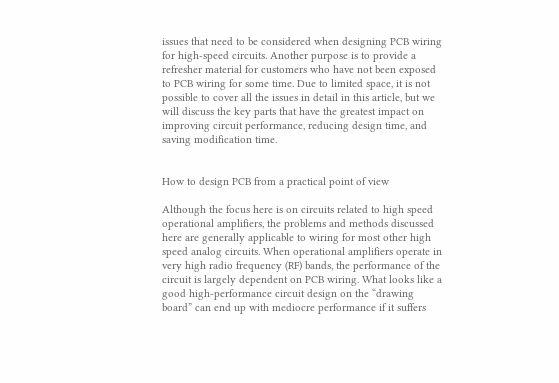issues that need to be considered when designing PCB wiring for high-speed circuits. Another purpose is to provide a refresher material for customers who have not been exposed to PCB wiring for some time. Due to limited space, it is not possible to cover all the issues in detail in this article, but we will discuss the key parts that have the greatest impact on improving circuit performance, reducing design time, and saving modification time.


How to design PCB from a practical point of view

Although the focus here is on circuits related to high speed operational amplifiers, the problems and methods discussed here are generally applicable to wiring for most other high speed analog circuits. When operational amplifiers operate in very high radio frequency (RF) bands, the performance of the circuit is largely dependent on PCB wiring. What looks like a good high-performance circuit design on the “drawing board” can end up with mediocre performance if it suffers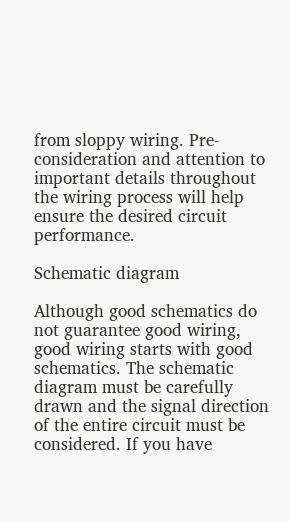from sloppy wiring. Pre-consideration and attention to important details throughout the wiring process will help ensure the desired circuit performance.

Schematic diagram

Although good schematics do not guarantee good wiring, good wiring starts with good schematics. The schematic diagram must be carefully drawn and the signal direction of the entire circuit must be considered. If you have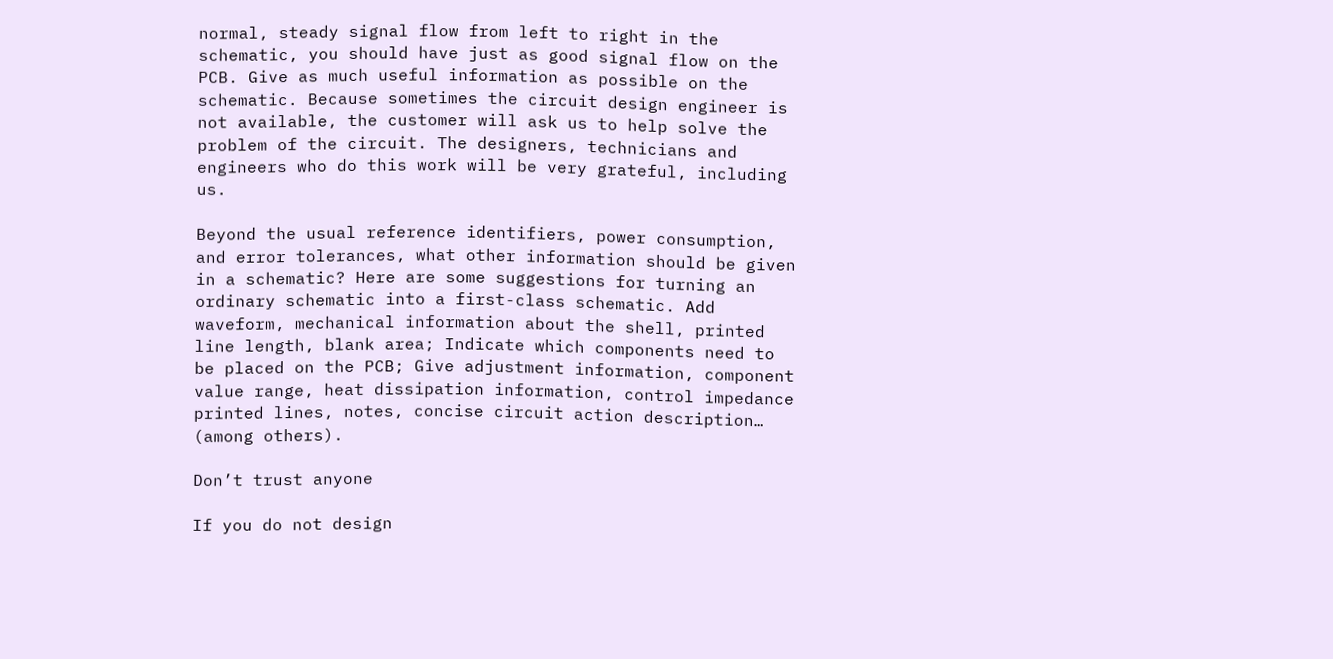normal, steady signal flow from left to right in the schematic, you should have just as good signal flow on the PCB. Give as much useful information as possible on the schematic. Because sometimes the circuit design engineer is not available, the customer will ask us to help solve the problem of the circuit. The designers, technicians and engineers who do this work will be very grateful, including us.

Beyond the usual reference identifiers, power consumption, and error tolerances, what other information should be given in a schematic? Here are some suggestions for turning an ordinary schematic into a first-class schematic. Add waveform, mechanical information about the shell, printed line length, blank area; Indicate which components need to be placed on the PCB; Give adjustment information, component value range, heat dissipation information, control impedance printed lines, notes, concise circuit action description… (among others).

Don’t trust anyone

If you do not design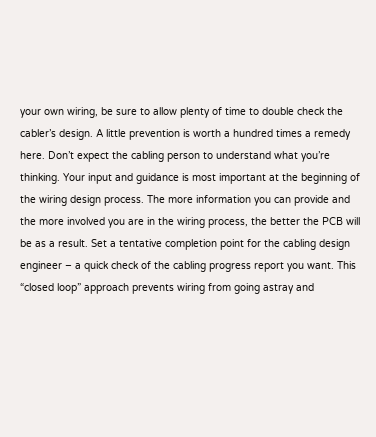your own wiring, be sure to allow plenty of time to double check the cabler’s design. A little prevention is worth a hundred times a remedy here. Don’t expect the cabling person to understand what you’re thinking. Your input and guidance is most important at the beginning of the wiring design process. The more information you can provide and the more involved you are in the wiring process, the better the PCB will be as a result. Set a tentative completion point for the cabling design engineer – a quick check of the cabling progress report you want. This “closed loop” approach prevents wiring from going astray and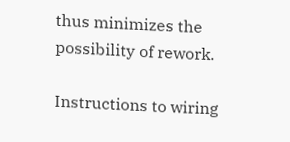thus minimizes the possibility of rework.

Instructions to wiring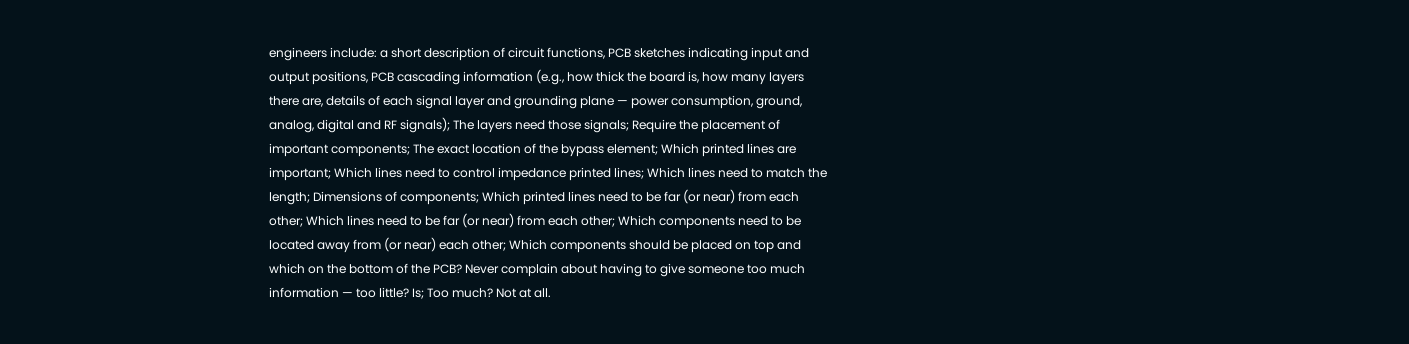engineers include: a short description of circuit functions, PCB sketches indicating input and output positions, PCB cascading information (e.g., how thick the board is, how many layers there are, details of each signal layer and grounding plane — power consumption, ground, analog, digital and RF signals); The layers need those signals; Require the placement of important components; The exact location of the bypass element; Which printed lines are important; Which lines need to control impedance printed lines; Which lines need to match the length; Dimensions of components; Which printed lines need to be far (or near) from each other; Which lines need to be far (or near) from each other; Which components need to be located away from (or near) each other; Which components should be placed on top and which on the bottom of the PCB? Never complain about having to give someone too much information — too little? Is; Too much? Not at all.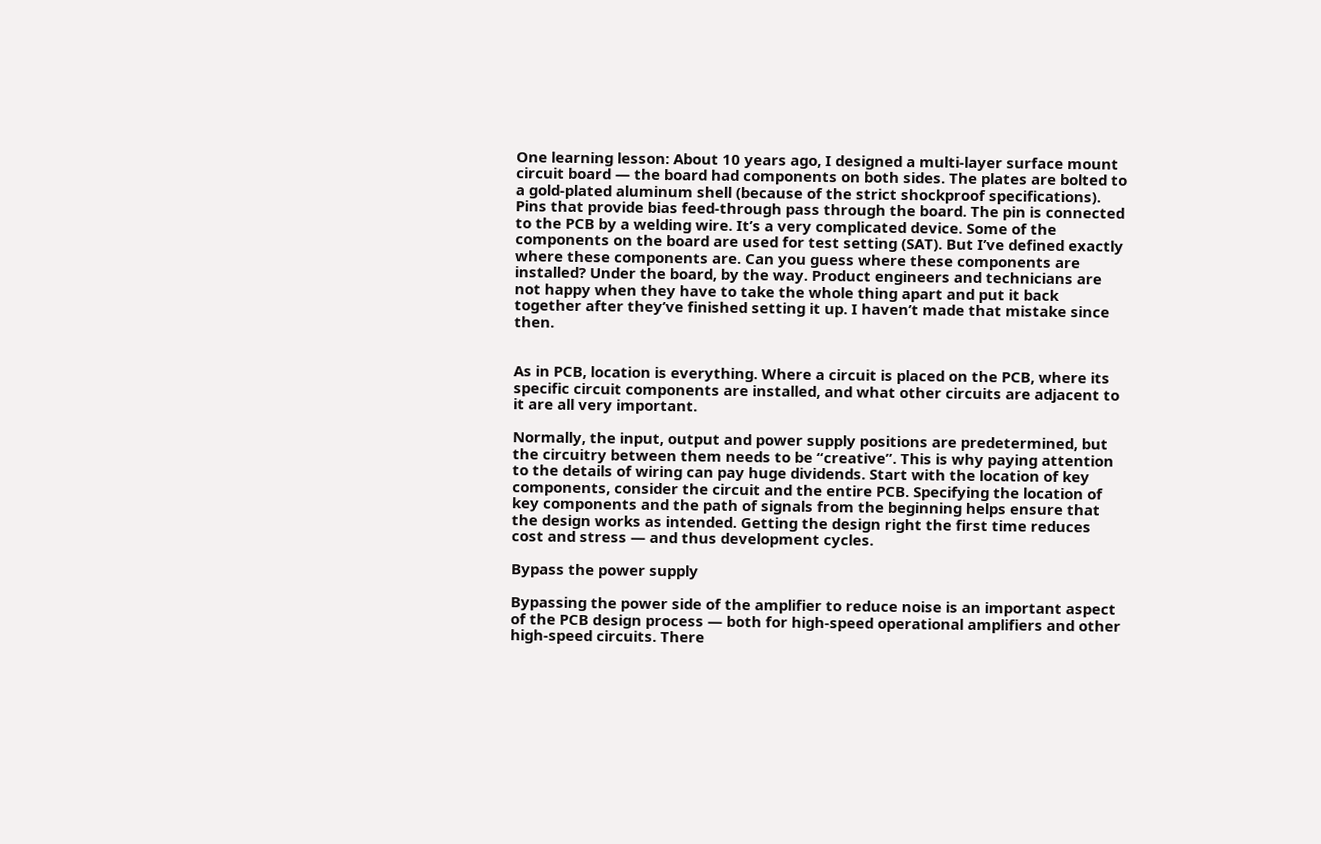One learning lesson: About 10 years ago, I designed a multi-layer surface mount circuit board — the board had components on both sides. The plates are bolted to a gold-plated aluminum shell (because of the strict shockproof specifications). Pins that provide bias feed-through pass through the board. The pin is connected to the PCB by a welding wire. It’s a very complicated device. Some of the components on the board are used for test setting (SAT). But I’ve defined exactly where these components are. Can you guess where these components are installed? Under the board, by the way. Product engineers and technicians are not happy when they have to take the whole thing apart and put it back together after they’ve finished setting it up. I haven’t made that mistake since then.


As in PCB, location is everything. Where a circuit is placed on the PCB, where its specific circuit components are installed, and what other circuits are adjacent to it are all very important.

Normally, the input, output and power supply positions are predetermined, but the circuitry between them needs to be “creative”. This is why paying attention to the details of wiring can pay huge dividends. Start with the location of key components, consider the circuit and the entire PCB. Specifying the location of key components and the path of signals from the beginning helps ensure that the design works as intended. Getting the design right the first time reduces cost and stress — and thus development cycles.

Bypass the power supply

Bypassing the power side of the amplifier to reduce noise is an important aspect of the PCB design process — both for high-speed operational amplifiers and other high-speed circuits. There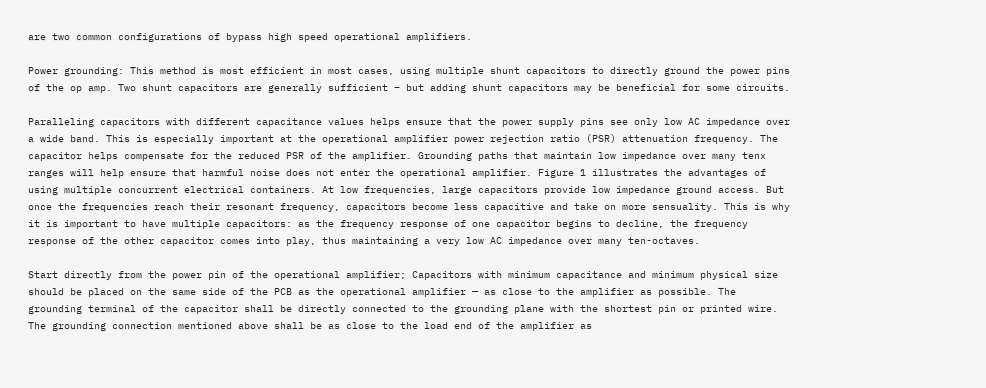are two common configurations of bypass high speed operational amplifiers.

Power grounding: This method is most efficient in most cases, using multiple shunt capacitors to directly ground the power pins of the op amp. Two shunt capacitors are generally sufficient – but adding shunt capacitors may be beneficial for some circuits.

Paralleling capacitors with different capacitance values helps ensure that the power supply pins see only low AC impedance over a wide band. This is especially important at the operational amplifier power rejection ratio (PSR) attenuation frequency. The capacitor helps compensate for the reduced PSR of the amplifier. Grounding paths that maintain low impedance over many tenx ranges will help ensure that harmful noise does not enter the operational amplifier. Figure 1 illustrates the advantages of using multiple concurrent electrical containers. At low frequencies, large capacitors provide low impedance ground access. But once the frequencies reach their resonant frequency, capacitors become less capacitive and take on more sensuality. This is why it is important to have multiple capacitors: as the frequency response of one capacitor begins to decline, the frequency response of the other capacitor comes into play, thus maintaining a very low AC impedance over many ten-octaves.

Start directly from the power pin of the operational amplifier; Capacitors with minimum capacitance and minimum physical size should be placed on the same side of the PCB as the operational amplifier — as close to the amplifier as possible. The grounding terminal of the capacitor shall be directly connected to the grounding plane with the shortest pin or printed wire. The grounding connection mentioned above shall be as close to the load end of the amplifier as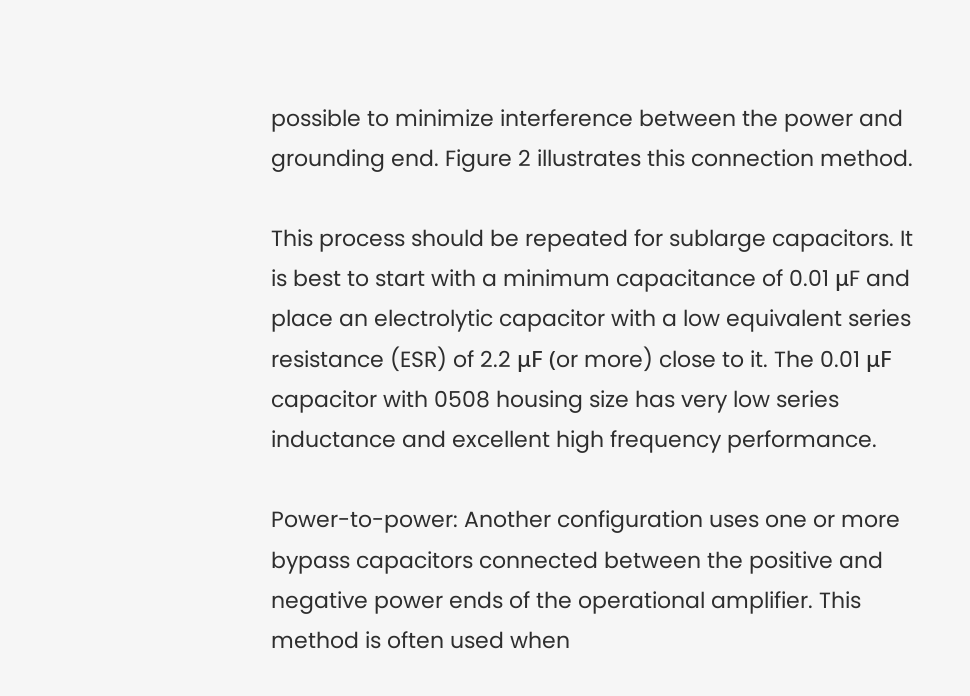possible to minimize interference between the power and grounding end. Figure 2 illustrates this connection method.

This process should be repeated for sublarge capacitors. It is best to start with a minimum capacitance of 0.01 μF and place an electrolytic capacitor with a low equivalent series resistance (ESR) of 2.2 μF (or more) close to it. The 0.01 μF capacitor with 0508 housing size has very low series inductance and excellent high frequency performance.

Power-to-power: Another configuration uses one or more bypass capacitors connected between the positive and negative power ends of the operational amplifier. This method is often used when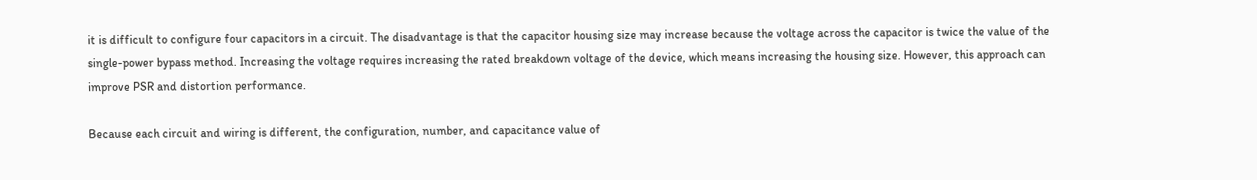it is difficult to configure four capacitors in a circuit. The disadvantage is that the capacitor housing size may increase because the voltage across the capacitor is twice the value of the single-power bypass method. Increasing the voltage requires increasing the rated breakdown voltage of the device, which means increasing the housing size. However, this approach can improve PSR and distortion performance.

Because each circuit and wiring is different, the configuration, number, and capacitance value of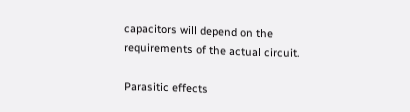capacitors will depend on the requirements of the actual circuit.

Parasitic effects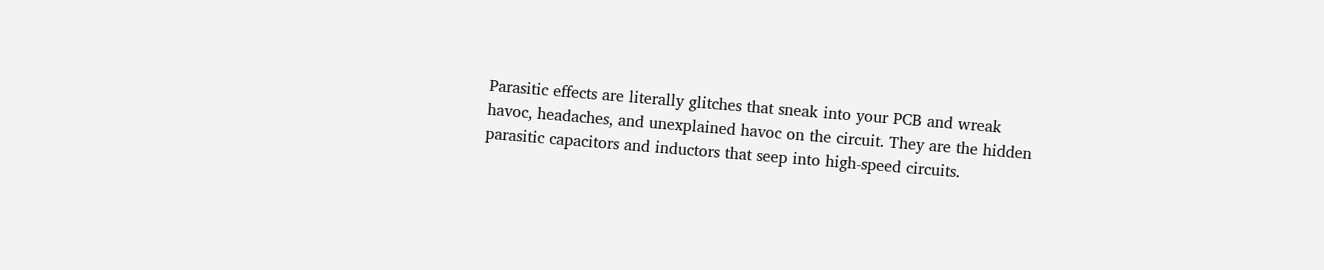Parasitic effects are literally glitches that sneak into your PCB and wreak havoc, headaches, and unexplained havoc on the circuit. They are the hidden parasitic capacitors and inductors that seep into high-speed circuits.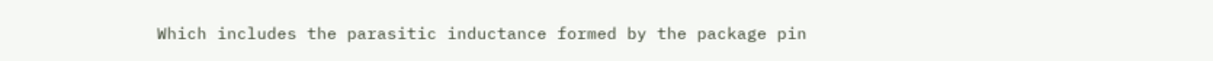Which includes the parasitic inductance formed by the package pin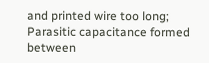and printed wire too long; Parasitic capacitance formed between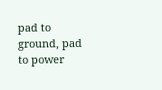pad to ground, pad to power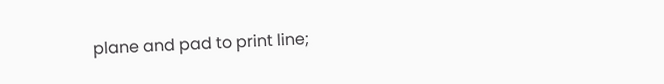plane and pad to print line;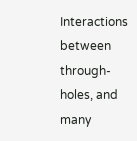Interactions between through-holes, and many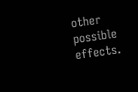other possible effects.